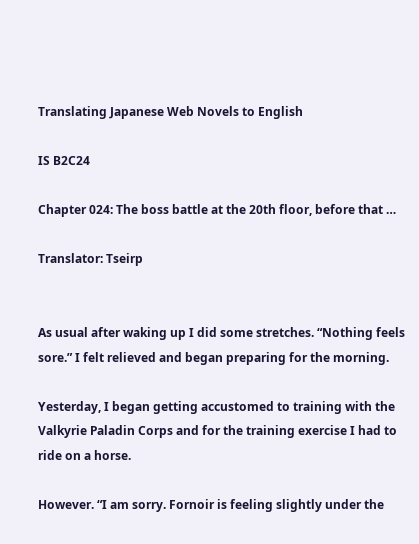Translating Japanese Web Novels to English

IS B2C24

Chapter 024: The boss battle at the 20th floor, before that …

Translator: Tseirp


As usual after waking up I did some stretches. “Nothing feels sore.” I felt relieved and began preparing for the morning.

Yesterday, I began getting accustomed to training with the Valkyrie Paladin Corps and for the training exercise I had to ride on a horse.

However. “I am sorry. Fornoir is feeling slightly under the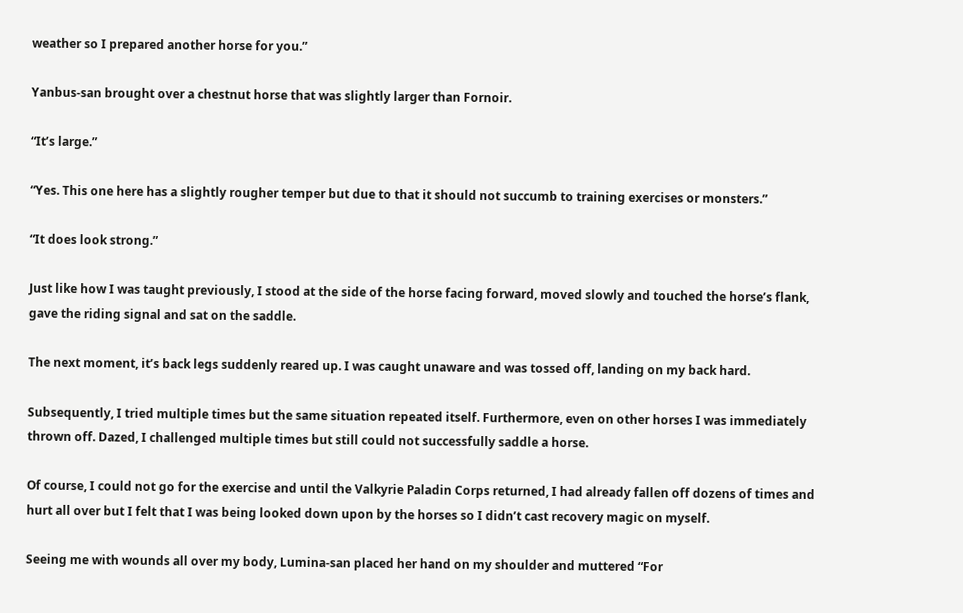weather so I prepared another horse for you.”

Yanbus-san brought over a chestnut horse that was slightly larger than Fornoir.

“It’s large.”

“Yes. This one here has a slightly rougher temper but due to that it should not succumb to training exercises or monsters.”

“It does look strong.”

Just like how I was taught previously, I stood at the side of the horse facing forward, moved slowly and touched the horse’s flank, gave the riding signal and sat on the saddle.

The next moment, it’s back legs suddenly reared up. I was caught unaware and was tossed off, landing on my back hard.

Subsequently, I tried multiple times but the same situation repeated itself. Furthermore, even on other horses I was immediately thrown off. Dazed, I challenged multiple times but still could not successfully saddle a horse.

Of course, I could not go for the exercise and until the Valkyrie Paladin Corps returned, I had already fallen off dozens of times and hurt all over but I felt that I was being looked down upon by the horses so I didn’t cast recovery magic on myself.

Seeing me with wounds all over my body, Lumina-san placed her hand on my shoulder and muttered “For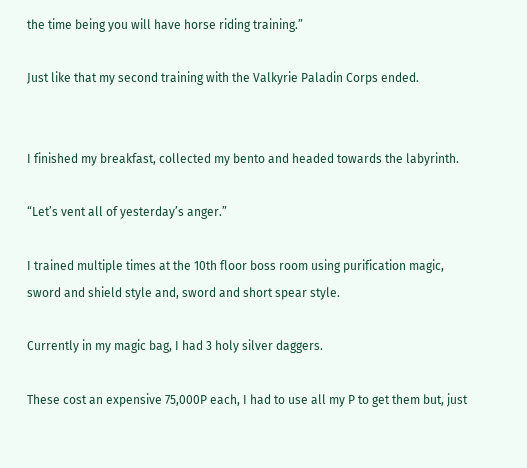the time being you will have horse riding training.”

Just like that my second training with the Valkyrie Paladin Corps ended.


I finished my breakfast, collected my bento and headed towards the labyrinth.

“Let’s vent all of yesterday’s anger.”

I trained multiple times at the 10th floor boss room using purification magic, sword and shield style and, sword and short spear style.

Currently in my magic bag, I had 3 holy silver daggers.

These cost an expensive 75,000P each, I had to use all my P to get them but, just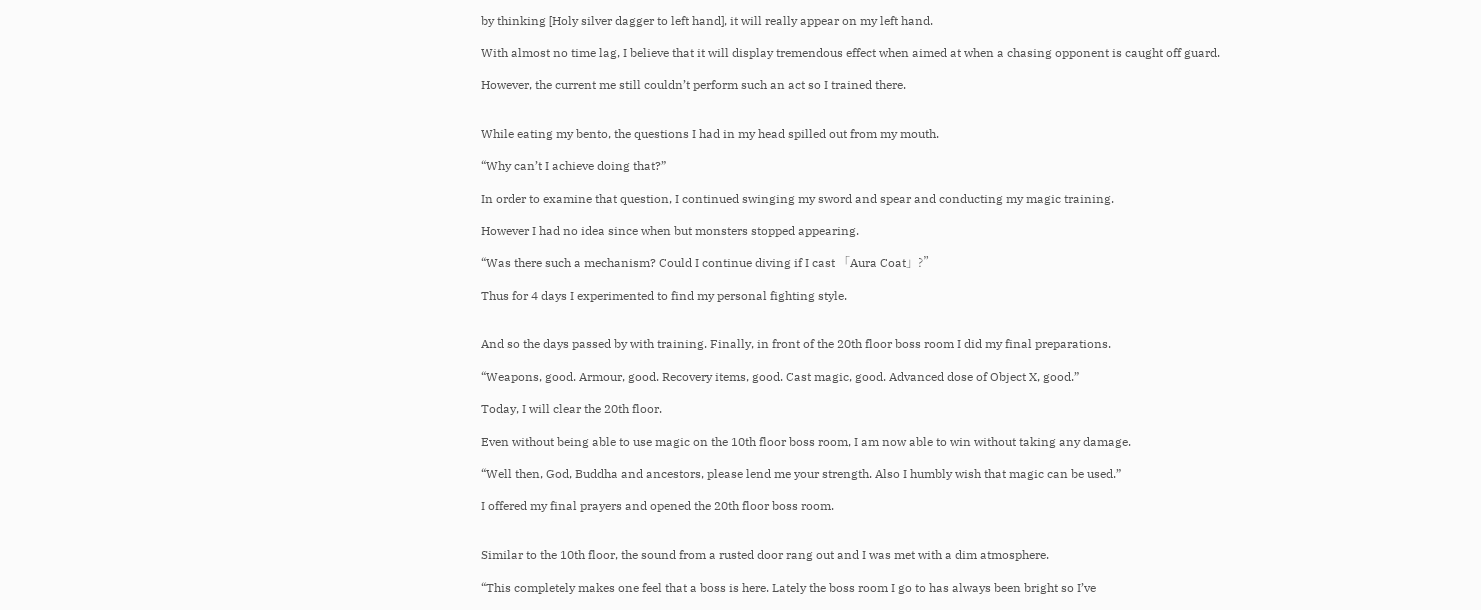by thinking [Holy silver dagger to left hand], it will really appear on my left hand.

With almost no time lag, I believe that it will display tremendous effect when aimed at when a chasing opponent is caught off guard.

However, the current me still couldn’t perform such an act so I trained there.


While eating my bento, the questions I had in my head spilled out from my mouth.

“Why can’t I achieve doing that?”

In order to examine that question, I continued swinging my sword and spear and conducting my magic training.

However I had no idea since when but monsters stopped appearing.

“Was there such a mechanism? Could I continue diving if I cast 「Aura Coat」?”

Thus for 4 days I experimented to find my personal fighting style.


And so the days passed by with training. Finally, in front of the 20th floor boss room I did my final preparations.

“Weapons, good. Armour, good. Recovery items, good. Cast magic, good. Advanced dose of Object X, good.”

Today, I will clear the 20th floor.

Even without being able to use magic on the 10th floor boss room, I am now able to win without taking any damage.

“Well then, God, Buddha and ancestors, please lend me your strength. Also I humbly wish that magic can be used.”

I offered my final prayers and opened the 20th floor boss room.


Similar to the 10th floor, the sound from a rusted door rang out and I was met with a dim atmosphere.

“This completely makes one feel that a boss is here. Lately the boss room I go to has always been bright so I’ve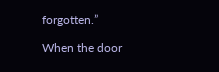forgotten.”

When the door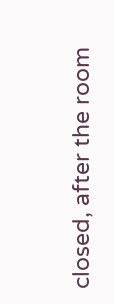closed, after the room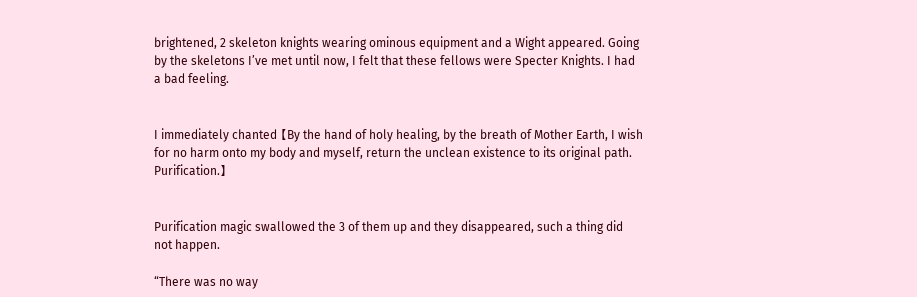brightened, 2 skeleton knights wearing ominous equipment and a Wight appeared. Going by the skeletons I’ve met until now, I felt that these fellows were Specter Knights. I had a bad feeling.


I immediately chanted 【By the hand of holy healing, by the breath of Mother Earth, I wish for no harm onto my body and myself, return the unclean existence to its original path. Purification.】


Purification magic swallowed the 3 of them up and they disappeared, such a thing did not happen.

“There was no way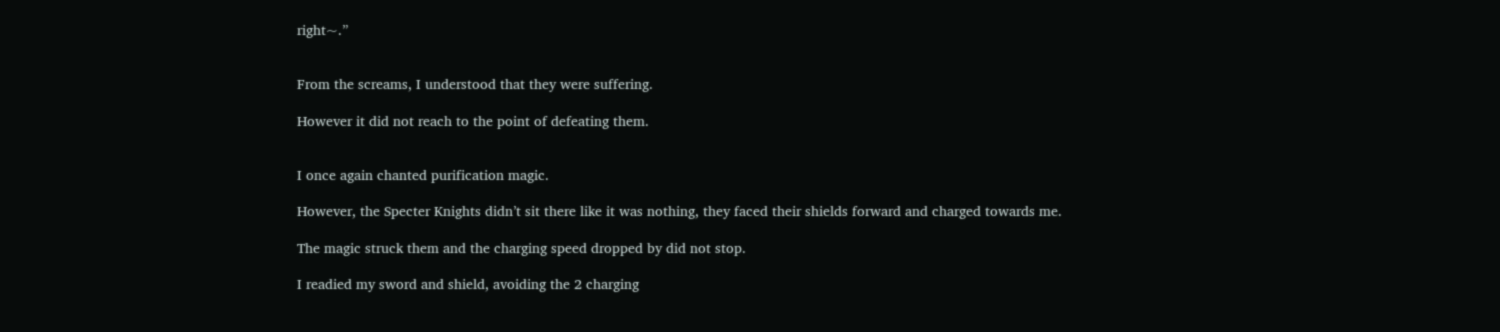right~.”


From the screams, I understood that they were suffering.

However it did not reach to the point of defeating them.


I once again chanted purification magic.

However, the Specter Knights didn’t sit there like it was nothing, they faced their shields forward and charged towards me.

The magic struck them and the charging speed dropped by did not stop.

I readied my sword and shield, avoiding the 2 charging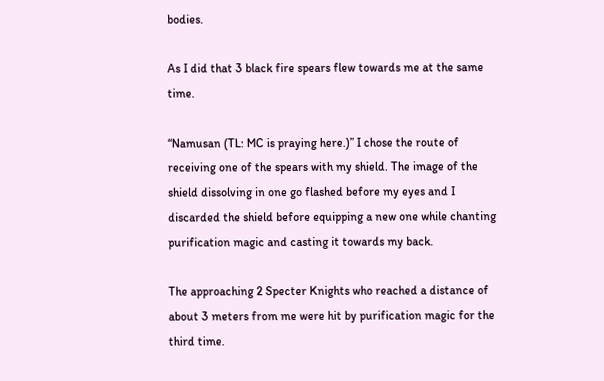bodies.

As I did that 3 black fire spears flew towards me at the same time.

“Namusan (TL: MC is praying here.)” I chose the route of receiving one of the spears with my shield. The image of the shield dissolving in one go flashed before my eyes and I discarded the shield before equipping a new one while chanting purification magic and casting it towards my back.

The approaching 2 Specter Knights who reached a distance of about 3 meters from me were hit by purification magic for the third time.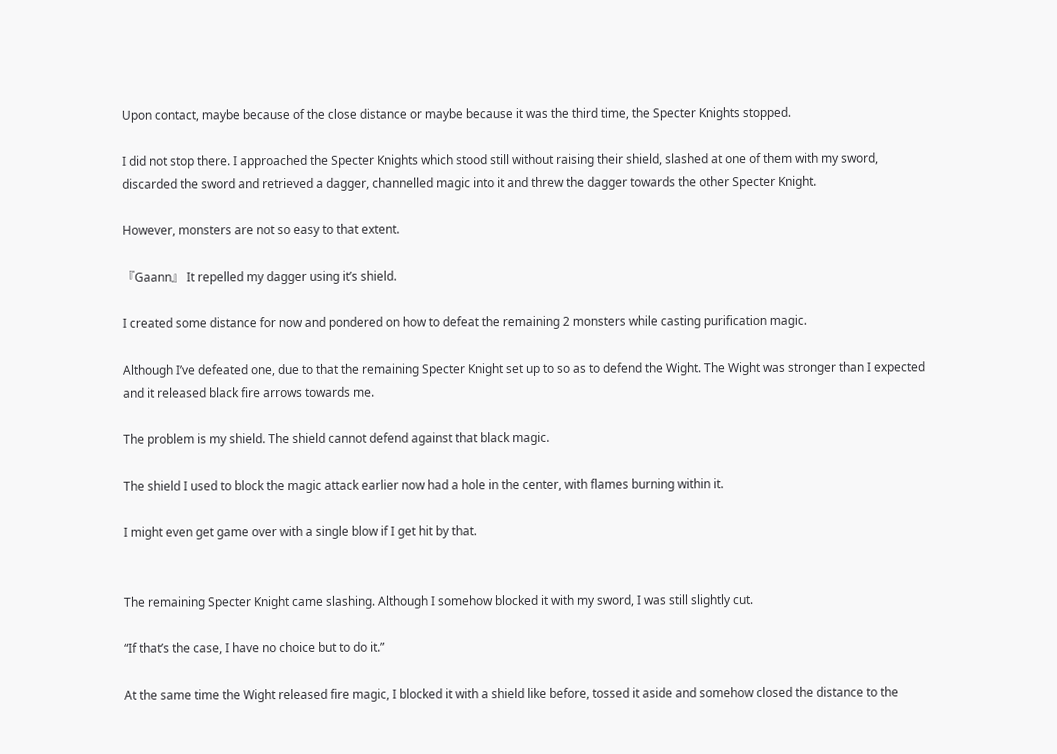Upon contact, maybe because of the close distance or maybe because it was the third time, the Specter Knights stopped.

I did not stop there. I approached the Specter Knights which stood still without raising their shield, slashed at one of them with my sword, discarded the sword and retrieved a dagger, channelled magic into it and threw the dagger towards the other Specter Knight.

However, monsters are not so easy to that extent.

『Gaann』 It repelled my dagger using it’s shield.

I created some distance for now and pondered on how to defeat the remaining 2 monsters while casting purification magic.

Although I’ve defeated one, due to that the remaining Specter Knight set up to so as to defend the Wight. The Wight was stronger than I expected and it released black fire arrows towards me.

The problem is my shield. The shield cannot defend against that black magic.

The shield I used to block the magic attack earlier now had a hole in the center, with flames burning within it.

I might even get game over with a single blow if I get hit by that.


The remaining Specter Knight came slashing. Although I somehow blocked it with my sword, I was still slightly cut.

“If that’s the case, I have no choice but to do it.”

At the same time the Wight released fire magic, I blocked it with a shield like before, tossed it aside and somehow closed the distance to the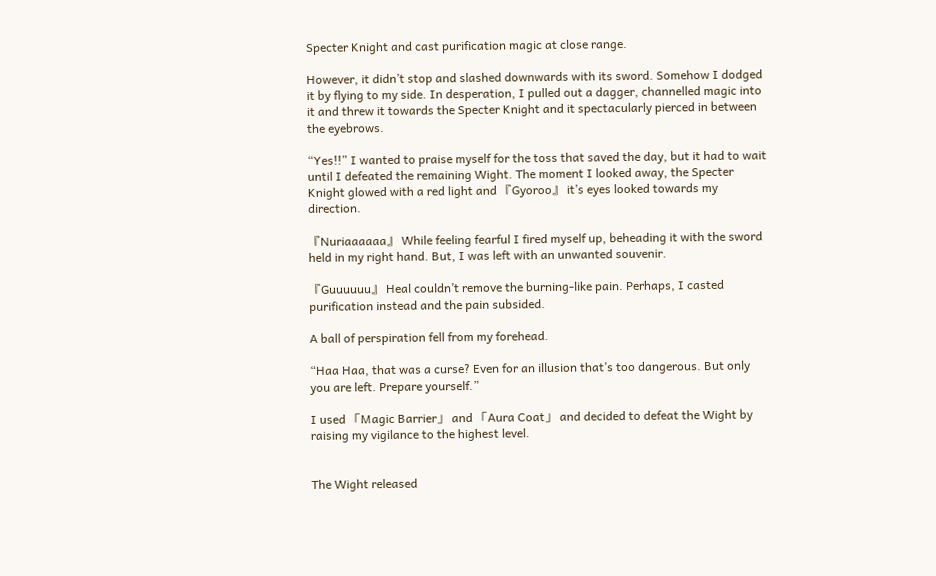Specter Knight and cast purification magic at close range.

However, it didn’t stop and slashed downwards with its sword. Somehow I dodged it by flying to my side. In desperation, I pulled out a dagger, channelled magic into it and threw it towards the Specter Knight and it spectacularly pierced in between the eyebrows.

“Yes!!” I wanted to praise myself for the toss that saved the day, but it had to wait until I defeated the remaining Wight. The moment I looked away, the Specter Knight glowed with a red light and 『Gyoroo』 it’s eyes looked towards my direction.

『Nuriaaaaaa』 While feeling fearful I fired myself up, beheading it with the sword held in my right hand. But, I was left with an unwanted souvenir.

『Guuuuuu』 Heal couldn’t remove the burning-like pain. Perhaps, I casted purification instead and the pain subsided.

A ball of perspiration fell from my forehead.

“Haa Haa, that was a curse? Even for an illusion that’s too dangerous. But only you are left. Prepare yourself.”

I used 「Magic Barrier」 and 「Aura Coat」 and decided to defeat the Wight by raising my vigilance to the highest level.


The Wight released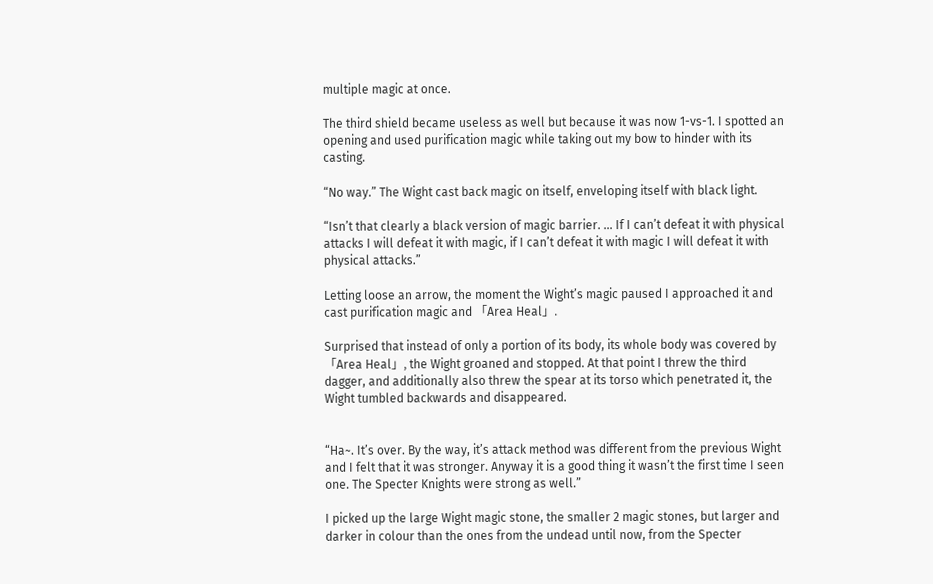multiple magic at once.

The third shield became useless as well but because it was now 1-vs-1. I spotted an opening and used purification magic while taking out my bow to hinder with its casting.

“No way.” The Wight cast back magic on itself, enveloping itself with black light.

“Isn’t that clearly a black version of magic barrier. … If I can’t defeat it with physical attacks I will defeat it with magic, if I can’t defeat it with magic I will defeat it with physical attacks.”

Letting loose an arrow, the moment the Wight’s magic paused I approached it and cast purification magic and 「Area Heal」.

Surprised that instead of only a portion of its body, its whole body was covered by 「Area Heal」, the Wight groaned and stopped. At that point I threw the third dagger, and additionally also threw the spear at its torso which penetrated it, the Wight tumbled backwards and disappeared.


“Ha~. It’s over. By the way, it’s attack method was different from the previous Wight and I felt that it was stronger. Anyway it is a good thing it wasn’t the first time I seen one. The Specter Knights were strong as well.”

I picked up the large Wight magic stone, the smaller 2 magic stones, but larger and darker in colour than the ones from the undead until now, from the Specter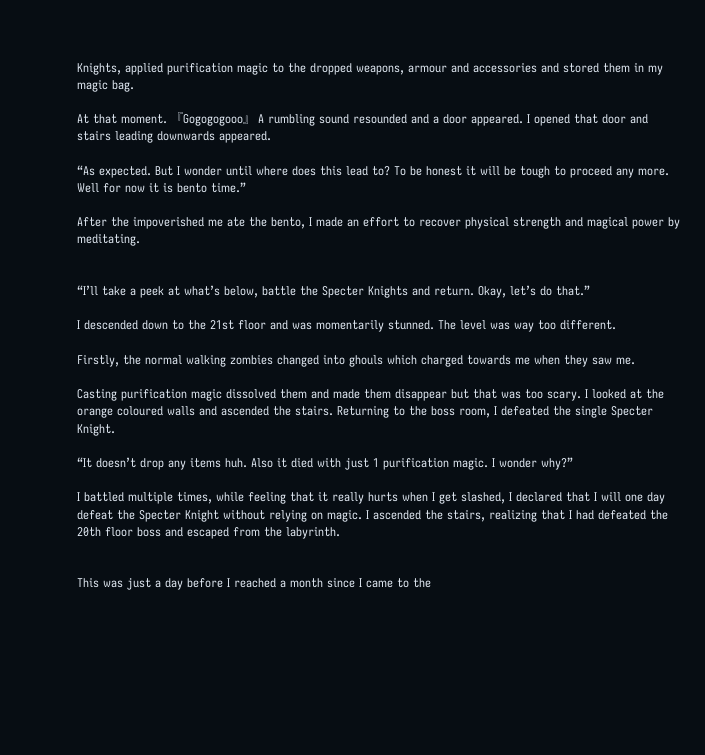Knights, applied purification magic to the dropped weapons, armour and accessories and stored them in my magic bag.

At that moment. 『Gogogogooo』 A rumbling sound resounded and a door appeared. I opened that door and stairs leading downwards appeared.

“As expected. But I wonder until where does this lead to? To be honest it will be tough to proceed any more. Well for now it is bento time.”

After the impoverished me ate the bento, I made an effort to recover physical strength and magical power by meditating.


“I’ll take a peek at what’s below, battle the Specter Knights and return. Okay, let’s do that.”

I descended down to the 21st floor and was momentarily stunned. The level was way too different.

Firstly, the normal walking zombies changed into ghouls which charged towards me when they saw me.

Casting purification magic dissolved them and made them disappear but that was too scary. I looked at the orange coloured walls and ascended the stairs. Returning to the boss room, I defeated the single Specter Knight.

“It doesn’t drop any items huh. Also it died with just 1 purification magic. I wonder why?”

I battled multiple times, while feeling that it really hurts when I get slashed, I declared that I will one day defeat the Specter Knight without relying on magic. I ascended the stairs, realizing that I had defeated the 20th floor boss and escaped from the labyrinth.


This was just a day before I reached a month since I came to the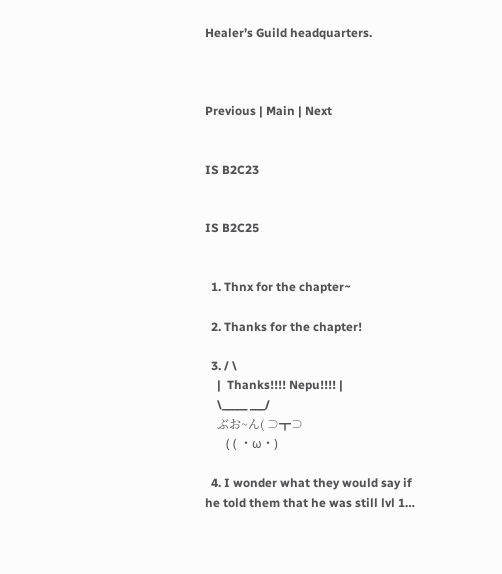Healer’s Guild headquarters.



Previous | Main | Next


IS B2C23


IS B2C25


  1. Thnx for the chapter~

  2. Thanks for the chapter!

  3. / \
    |  Thanks!!!! Nepu!!!! |
    \_____ ___/
    ぶお~ん( ⊃┳⊃
       ( ( ・ω・)

  4. I wonder what they would say if he told them that he was still lvl 1…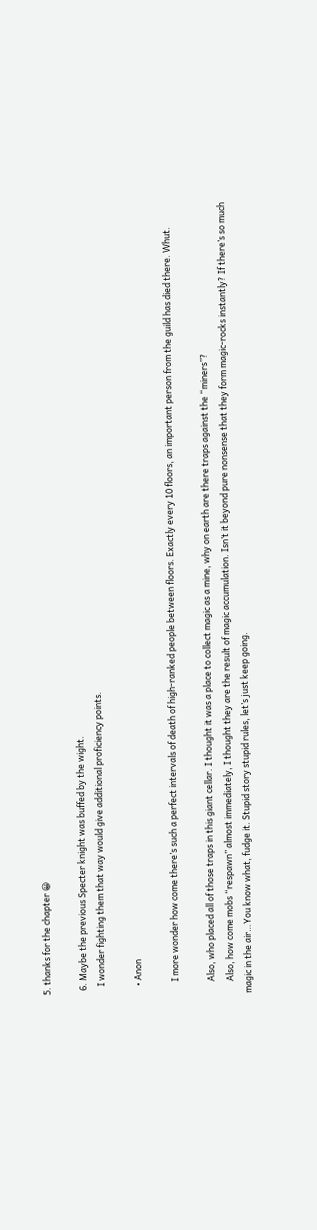5. thanks for the chapter 😀

  6. Maybe the previous Specter knight was buffed by the wight.
    I wonder fighting them that way would give additional proficiency points.

    • Anon

      I more wonder how come there’s such a perfect intervals of death of high-ranked people between floors. Exactly every 10 floors, an important person from the guild has died there. Whut.

      Also, who placed all of those traps in this giant cellar. I thought it was a place to collect magic as a mine, why on earth are there traps against the “miners”?
      Also, how come mobs “respawn” almost immediately, I thought they are the result of magic accumulation. Isn’t it beyond pure nonsense that they form magic-rocks instantly? If there’s so much magic in the air…You know what, fudge it. Stupid story stupid rules, let’s just keep going.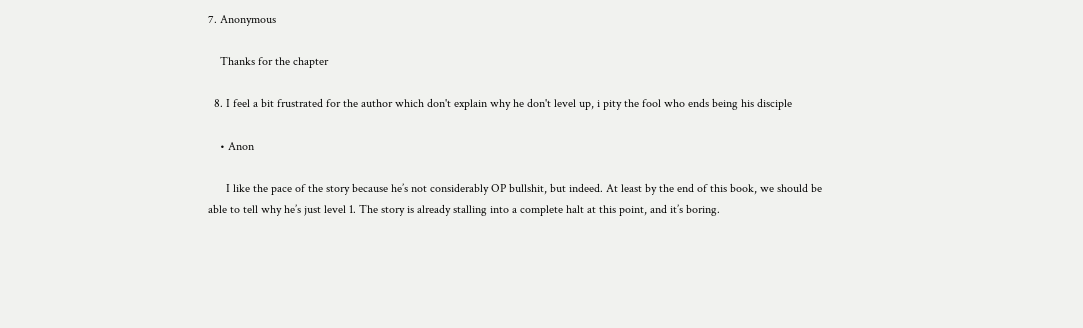7. Anonymous

    Thanks for the chapter

  8. I feel a bit frustrated for the author which don't explain why he don't level up, i pity the fool who ends being his disciple

    • Anon

      I like the pace of the story because he’s not considerably OP bullshit, but indeed. At least by the end of this book, we should be able to tell why he’s just level 1. The story is already stalling into a complete halt at this point, and it’s boring.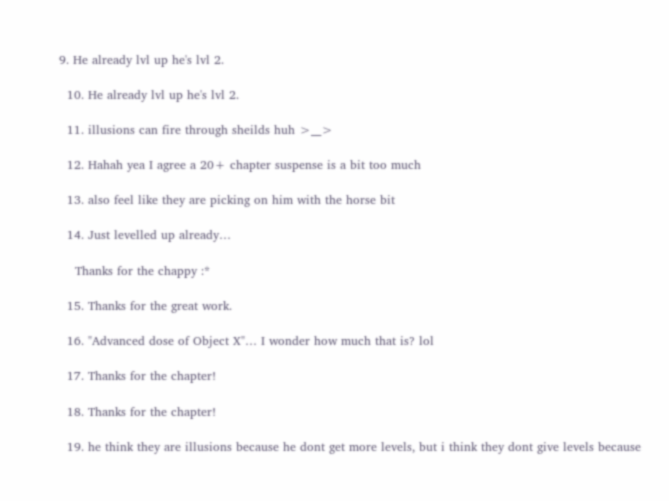9. He already lvl up he's lvl 2.

  10. He already lvl up he's lvl 2.

  11. illusions can fire through sheilds huh >__>

  12. Hahah yea I agree a 20+ chapter suspense is a bit too much

  13. also feel like they are picking on him with the horse bit

  14. Just levelled up already…

    Thanks for the chappy :*

  15. Thanks for the great work.

  16. "Advanced dose of Object X"… I wonder how much that is? lol

  17. Thanks for the chapter!

  18. Thanks for the chapter!

  19. he think they are illusions because he dont get more levels, but i think they dont give levels because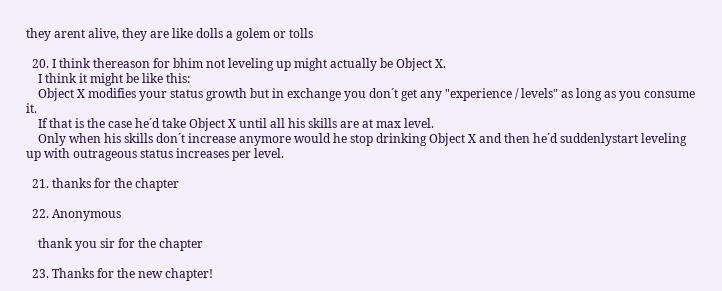they arent alive, they are like dolls a golem or tolls

  20. I think thereason for bhim not leveling up might actually be Object X.
    I think it might be like this:
    Object X modifies your status growth but in exchange you don´t get any "experience / levels" as long as you consume it.
    If that is the case he´d take Object X until all his skills are at max level.
    Only when his skills don´t increase anymore would he stop drinking Object X and then he´d suddenlystart leveling up with outrageous status increases per level.

  21. thanks for the chapter

  22. Anonymous

    thank you sir for the chapter

  23. Thanks for the new chapter!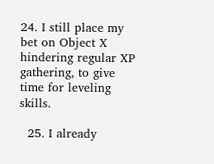24. I still place my bet on Object X hindering regular XP gathering, to give time for leveling skills.

  25. I already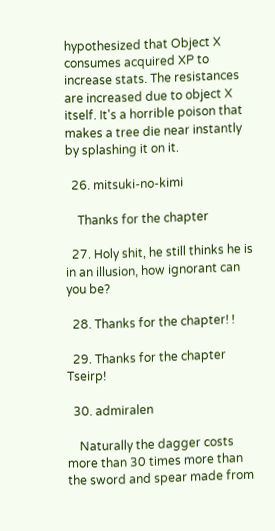hypothesized that Object X consumes acquired XP to increase stats. The resistances are increased due to object X itself. It's a horrible poison that makes a tree die near instantly by splashing it on it.

  26. mitsuki-no-kimi

    Thanks for the chapter

  27. Holy shit, he still thinks he is in an illusion, how ignorant can you be?

  28. Thanks for the chapter! !

  29. Thanks for the chapter Tseirp!

  30. admiralen

    Naturally the dagger costs more than 30 times more than the sword and spear made from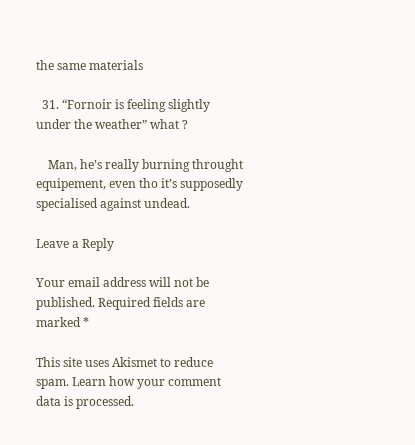the same materials

  31. “Fornoir is feeling slightly under the weather” what ?

    Man, he’s really burning throught equipement, even tho it’s supposedly specialised against undead.

Leave a Reply

Your email address will not be published. Required fields are marked *

This site uses Akismet to reduce spam. Learn how your comment data is processed.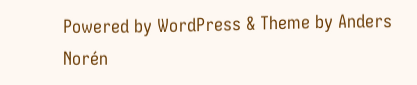Powered by WordPress & Theme by Anders Norén